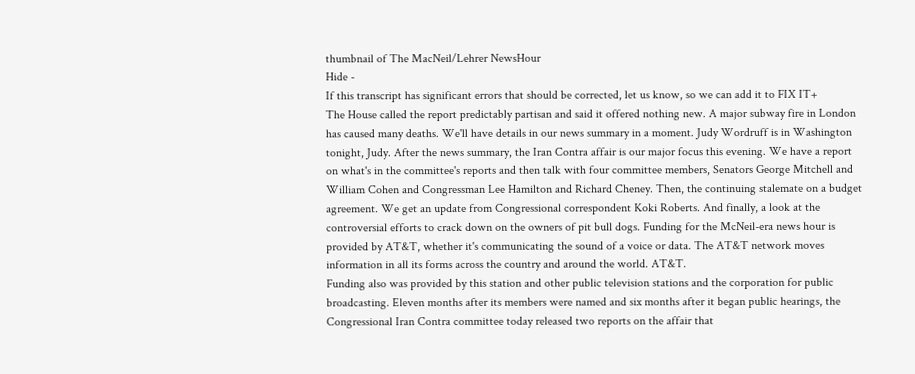thumbnail of The MacNeil/Lehrer NewsHour
Hide -
If this transcript has significant errors that should be corrected, let us know, so we can add it to FIX IT+
The House called the report predictably partisan and said it offered nothing new. A major subway fire in London has caused many deaths. We'll have details in our news summary in a moment. Judy Wordruff is in Washington tonight, Judy. After the news summary, the Iran Contra affair is our major focus this evening. We have a report on what's in the committee's reports and then talk with four committee members, Senators George Mitchell and William Cohen and Congressman Lee Hamilton and Richard Cheney. Then, the continuing stalemate on a budget agreement. We get an update from Congressional correspondent Koki Roberts. And finally, a look at the controversial efforts to crack down on the owners of pit bull dogs. Funding for the McNeil-era news hour is provided by AT&T, whether it's communicating the sound of a voice or data. The AT&T network moves information in all its forms across the country and around the world. AT&T.
Funding also was provided by this station and other public television stations and the corporation for public broadcasting. Eleven months after its members were named and six months after it began public hearings, the Congressional Iran Contra committee today released two reports on the affair that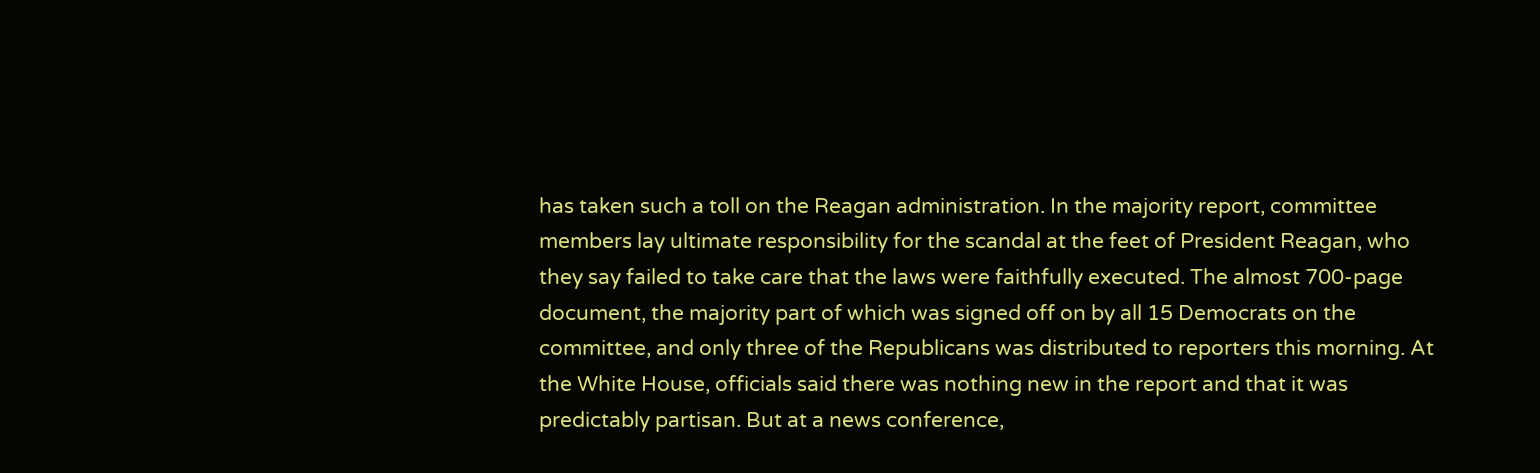has taken such a toll on the Reagan administration. In the majority report, committee members lay ultimate responsibility for the scandal at the feet of President Reagan, who they say failed to take care that the laws were faithfully executed. The almost 700-page document, the majority part of which was signed off on by all 15 Democrats on the committee, and only three of the Republicans was distributed to reporters this morning. At the White House, officials said there was nothing new in the report and that it was predictably partisan. But at a news conference,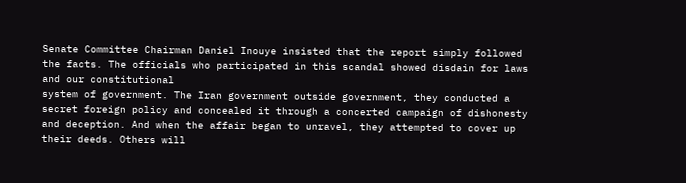Senate Committee Chairman Daniel Inouye insisted that the report simply followed the facts. The officials who participated in this scandal showed disdain for laws and our constitutional
system of government. The Iran government outside government, they conducted a secret foreign policy and concealed it through a concerted campaign of dishonesty and deception. And when the affair began to unravel, they attempted to cover up their deeds. Others will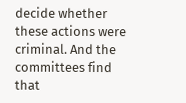decide whether these actions were criminal. And the committees find that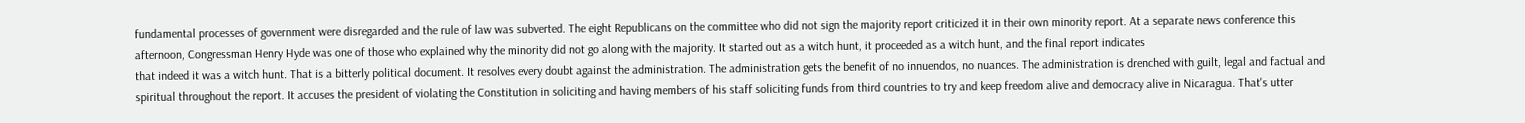fundamental processes of government were disregarded and the rule of law was subverted. The eight Republicans on the committee who did not sign the majority report criticized it in their own minority report. At a separate news conference this afternoon, Congressman Henry Hyde was one of those who explained why the minority did not go along with the majority. It started out as a witch hunt, it proceeded as a witch hunt, and the final report indicates
that indeed it was a witch hunt. That is a bitterly political document. It resolves every doubt against the administration. The administration gets the benefit of no innuendos, no nuances. The administration is drenched with guilt, legal and factual and spiritual throughout the report. It accuses the president of violating the Constitution in soliciting and having members of his staff soliciting funds from third countries to try and keep freedom alive and democracy alive in Nicaragua. That's utter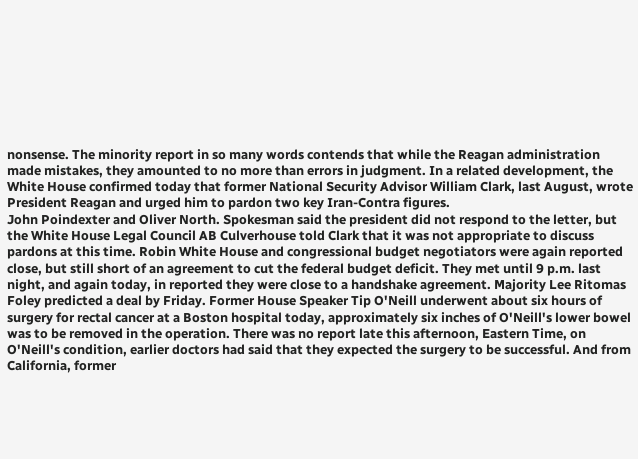nonsense. The minority report in so many words contends that while the Reagan administration made mistakes, they amounted to no more than errors in judgment. In a related development, the White House confirmed today that former National Security Advisor William Clark, last August, wrote President Reagan and urged him to pardon two key Iran-Contra figures.
John Poindexter and Oliver North. Spokesman said the president did not respond to the letter, but the White House Legal Council AB Culverhouse told Clark that it was not appropriate to discuss pardons at this time. Robin White House and congressional budget negotiators were again reported close, but still short of an agreement to cut the federal budget deficit. They met until 9 p.m. last night, and again today, in reported they were close to a handshake agreement. Majority Lee Ritomas Foley predicted a deal by Friday. Former House Speaker Tip O'Neill underwent about six hours of surgery for rectal cancer at a Boston hospital today, approximately six inches of O'Neill's lower bowel was to be removed in the operation. There was no report late this afternoon, Eastern Time, on O'Neill's condition, earlier doctors had said that they expected the surgery to be successful. And from California, former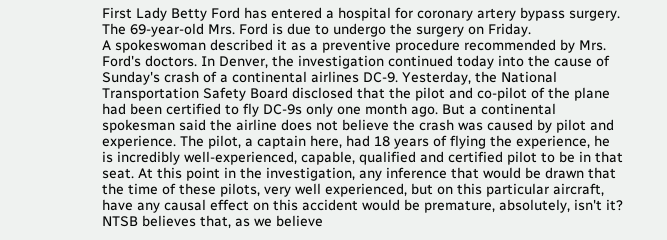First Lady Betty Ford has entered a hospital for coronary artery bypass surgery. The 69-year-old Mrs. Ford is due to undergo the surgery on Friday.
A spokeswoman described it as a preventive procedure recommended by Mrs. Ford's doctors. In Denver, the investigation continued today into the cause of Sunday's crash of a continental airlines DC-9. Yesterday, the National Transportation Safety Board disclosed that the pilot and co-pilot of the plane had been certified to fly DC-9s only one month ago. But a continental spokesman said the airline does not believe the crash was caused by pilot and experience. The pilot, a captain here, had 18 years of flying the experience, he is incredibly well-experienced, capable, qualified and certified pilot to be in that seat. At this point in the investigation, any inference that would be drawn that the time of these pilots, very well experienced, but on this particular aircraft, have any causal effect on this accident would be premature, absolutely, isn't it?
NTSB believes that, as we believe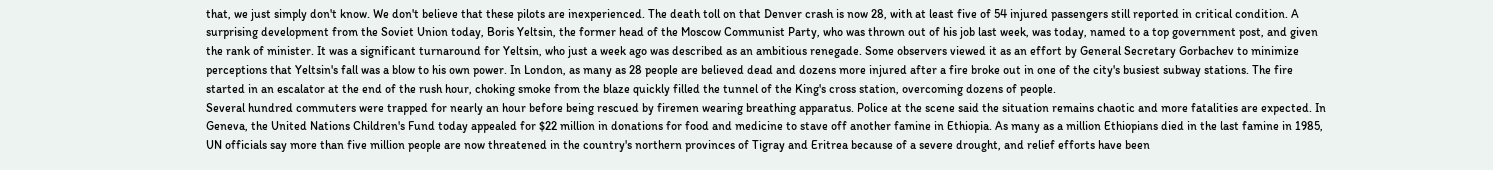that, we just simply don't know. We don't believe that these pilots are inexperienced. The death toll on that Denver crash is now 28, with at least five of 54 injured passengers still reported in critical condition. A surprising development from the Soviet Union today, Boris Yeltsin, the former head of the Moscow Communist Party, who was thrown out of his job last week, was today, named to a top government post, and given the rank of minister. It was a significant turnaround for Yeltsin, who just a week ago was described as an ambitious renegade. Some observers viewed it as an effort by General Secretary Gorbachev to minimize perceptions that Yeltsin's fall was a blow to his own power. In London, as many as 28 people are believed dead and dozens more injured after a fire broke out in one of the city's busiest subway stations. The fire started in an escalator at the end of the rush hour, choking smoke from the blaze quickly filled the tunnel of the King's cross station, overcoming dozens of people.
Several hundred commuters were trapped for nearly an hour before being rescued by firemen wearing breathing apparatus. Police at the scene said the situation remains chaotic and more fatalities are expected. In Geneva, the United Nations Children's Fund today appealed for $22 million in donations for food and medicine to stave off another famine in Ethiopia. As many as a million Ethiopians died in the last famine in 1985, UN officials say more than five million people are now threatened in the country's northern provinces of Tigray and Eritrea because of a severe drought, and relief efforts have been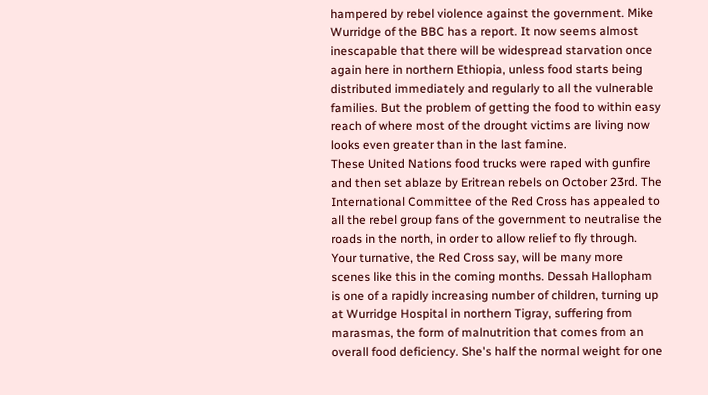hampered by rebel violence against the government. Mike Wurridge of the BBC has a report. It now seems almost inescapable that there will be widespread starvation once again here in northern Ethiopia, unless food starts being distributed immediately and regularly to all the vulnerable families. But the problem of getting the food to within easy reach of where most of the drought victims are living now looks even greater than in the last famine.
These United Nations food trucks were raped with gunfire and then set ablaze by Eritrean rebels on October 23rd. The International Committee of the Red Cross has appealed to all the rebel group fans of the government to neutralise the roads in the north, in order to allow relief to fly through. Your turnative, the Red Cross say, will be many more scenes like this in the coming months. Dessah Hallopham is one of a rapidly increasing number of children, turning up at Wurridge Hospital in northern Tigray, suffering from marasmas, the form of malnutrition that comes from an overall food deficiency. She's half the normal weight for one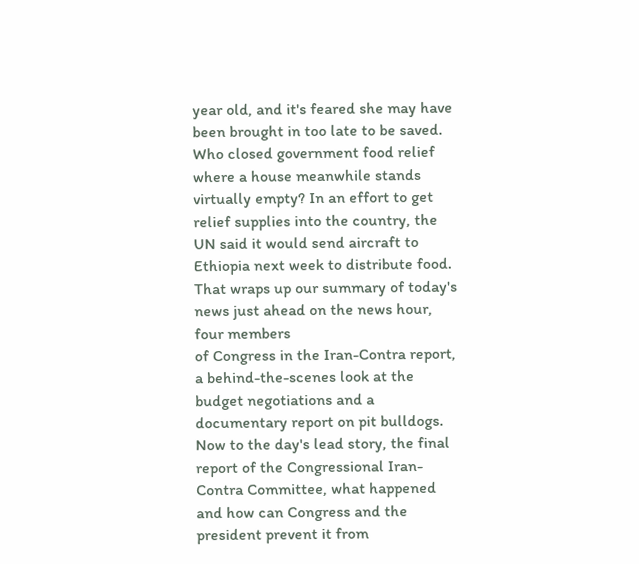year old, and it's feared she may have been brought in too late to be saved. Who closed government food relief where a house meanwhile stands virtually empty? In an effort to get relief supplies into the country, the UN said it would send aircraft to Ethiopia next week to distribute food. That wraps up our summary of today's news just ahead on the news hour, four members
of Congress in the Iran-Contra report, a behind-the-scenes look at the budget negotiations and a documentary report on pit bulldogs. Now to the day's lead story, the final report of the Congressional Iran-Contra Committee, what happened and how can Congress and the president prevent it from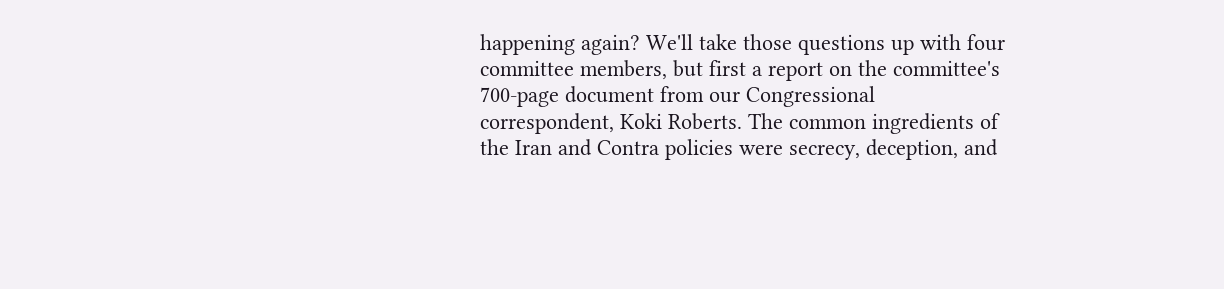happening again? We'll take those questions up with four committee members, but first a report on the committee's 700-page document from our Congressional correspondent, Koki Roberts. The common ingredients of the Iran and Contra policies were secrecy, deception, and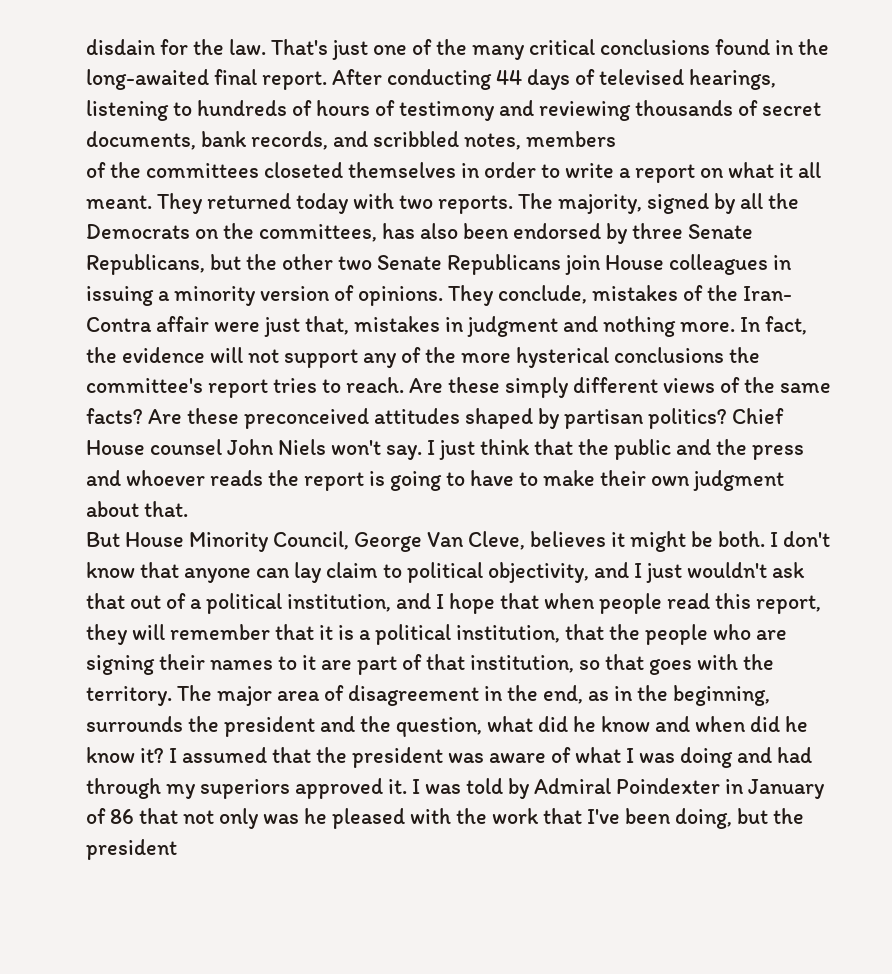disdain for the law. That's just one of the many critical conclusions found in the long-awaited final report. After conducting 44 days of televised hearings, listening to hundreds of hours of testimony and reviewing thousands of secret documents, bank records, and scribbled notes, members
of the committees closeted themselves in order to write a report on what it all meant. They returned today with two reports. The majority, signed by all the Democrats on the committees, has also been endorsed by three Senate Republicans, but the other two Senate Republicans join House colleagues in issuing a minority version of opinions. They conclude, mistakes of the Iran-Contra affair were just that, mistakes in judgment and nothing more. In fact, the evidence will not support any of the more hysterical conclusions the committee's report tries to reach. Are these simply different views of the same facts? Are these preconceived attitudes shaped by partisan politics? Chief House counsel John Niels won't say. I just think that the public and the press and whoever reads the report is going to have to make their own judgment about that.
But House Minority Council, George Van Cleve, believes it might be both. I don't know that anyone can lay claim to political objectivity, and I just wouldn't ask that out of a political institution, and I hope that when people read this report, they will remember that it is a political institution, that the people who are signing their names to it are part of that institution, so that goes with the territory. The major area of disagreement in the end, as in the beginning, surrounds the president and the question, what did he know and when did he know it? I assumed that the president was aware of what I was doing and had through my superiors approved it. I was told by Admiral Poindexter in January of 86 that not only was he pleased with the work that I've been doing, but the president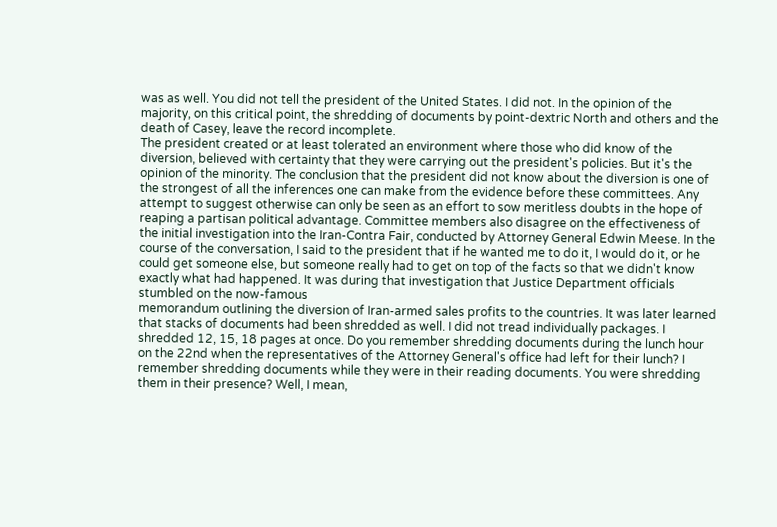was as well. You did not tell the president of the United States. I did not. In the opinion of the majority, on this critical point, the shredding of documents by point-dextric North and others and the death of Casey, leave the record incomplete.
The president created or at least tolerated an environment where those who did know of the diversion, believed with certainty that they were carrying out the president's policies. But it's the opinion of the minority. The conclusion that the president did not know about the diversion is one of the strongest of all the inferences one can make from the evidence before these committees. Any attempt to suggest otherwise can only be seen as an effort to sow meritless doubts in the hope of reaping a partisan political advantage. Committee members also disagree on the effectiveness of the initial investigation into the Iran-Contra Fair, conducted by Attorney General Edwin Meese. In the course of the conversation, I said to the president that if he wanted me to do it, I would do it, or he could get someone else, but someone really had to get on top of the facts so that we didn't know exactly what had happened. It was during that investigation that Justice Department officials stumbled on the now-famous
memorandum outlining the diversion of Iran-armed sales profits to the countries. It was later learned that stacks of documents had been shredded as well. I did not tread individually packages. I shredded 12, 15, 18 pages at once. Do you remember shredding documents during the lunch hour on the 22nd when the representatives of the Attorney General's office had left for their lunch? I remember shredding documents while they were in their reading documents. You were shredding them in their presence? Well, I mean,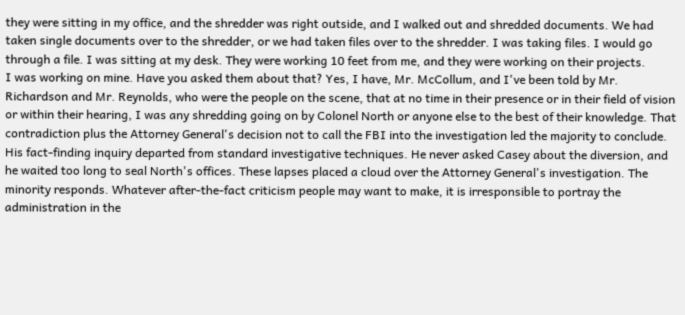they were sitting in my office, and the shredder was right outside, and I walked out and shredded documents. We had taken single documents over to the shredder, or we had taken files over to the shredder. I was taking files. I would go through a file. I was sitting at my desk. They were working 10 feet from me, and they were working on their projects.
I was working on mine. Have you asked them about that? Yes, I have, Mr. McCollum, and I've been told by Mr. Richardson and Mr. Reynolds, who were the people on the scene, that at no time in their presence or in their field of vision or within their hearing, I was any shredding going on by Colonel North or anyone else to the best of their knowledge. That contradiction plus the Attorney General's decision not to call the FBI into the investigation led the majority to conclude. His fact-finding inquiry departed from standard investigative techniques. He never asked Casey about the diversion, and he waited too long to seal North's offices. These lapses placed a cloud over the Attorney General's investigation. The minority responds. Whatever after-the-fact criticism people may want to make, it is irresponsible to portray the administration in the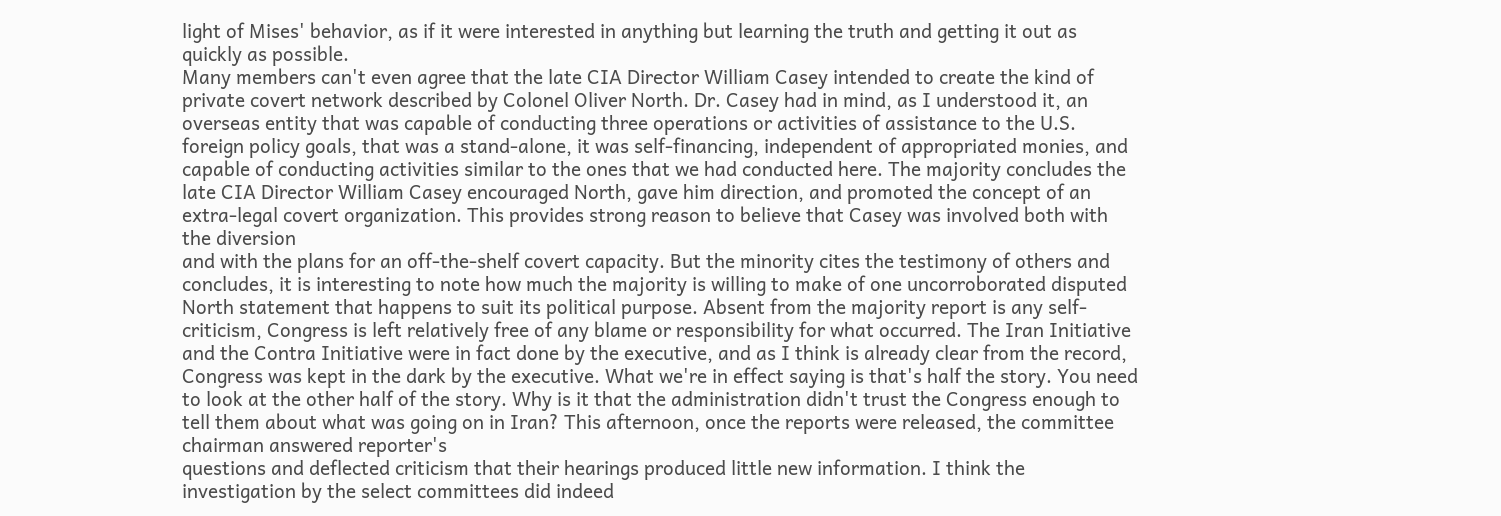light of Mises' behavior, as if it were interested in anything but learning the truth and getting it out as quickly as possible.
Many members can't even agree that the late CIA Director William Casey intended to create the kind of private covert network described by Colonel Oliver North. Dr. Casey had in mind, as I understood it, an overseas entity that was capable of conducting three operations or activities of assistance to the U.S. foreign policy goals, that was a stand-alone, it was self-financing, independent of appropriated monies, and capable of conducting activities similar to the ones that we had conducted here. The majority concludes the late CIA Director William Casey encouraged North, gave him direction, and promoted the concept of an extra-legal covert organization. This provides strong reason to believe that Casey was involved both with the diversion
and with the plans for an off-the-shelf covert capacity. But the minority cites the testimony of others and concludes, it is interesting to note how much the majority is willing to make of one uncorroborated disputed North statement that happens to suit its political purpose. Absent from the majority report is any self-criticism, Congress is left relatively free of any blame or responsibility for what occurred. The Iran Initiative and the Contra Initiative were in fact done by the executive, and as I think is already clear from the record, Congress was kept in the dark by the executive. What we're in effect saying is that's half the story. You need to look at the other half of the story. Why is it that the administration didn't trust the Congress enough to tell them about what was going on in Iran? This afternoon, once the reports were released, the committee chairman answered reporter's
questions and deflected criticism that their hearings produced little new information. I think the investigation by the select committees did indeed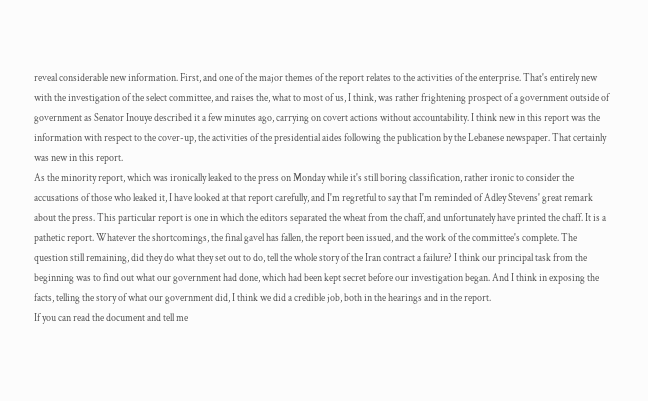reveal considerable new information. First, and one of the major themes of the report relates to the activities of the enterprise. That's entirely new with the investigation of the select committee, and raises the, what to most of us, I think, was rather frightening prospect of a government outside of government as Senator Inouye described it a few minutes ago, carrying on covert actions without accountability. I think new in this report was the information with respect to the cover-up, the activities of the presidential aides following the publication by the Lebanese newspaper. That certainly was new in this report.
As the minority report, which was ironically leaked to the press on Monday while it's still boring classification, rather ironic to consider the accusations of those who leaked it, I have looked at that report carefully, and I'm regretful to say that I'm reminded of Adley Stevens' great remark about the press. This particular report is one in which the editors separated the wheat from the chaff, and unfortunately have printed the chaff. It is a pathetic report. Whatever the shortcomings, the final gavel has fallen, the report been issued, and the work of the committee's complete. The question still remaining, did they do what they set out to do, tell the whole story of the Iran contract a failure? I think our principal task from the beginning was to find out what our government had done, which had been kept secret before our investigation began. And I think in exposing the facts, telling the story of what our government did, I think we did a credible job, both in the hearings and in the report.
If you can read the document and tell me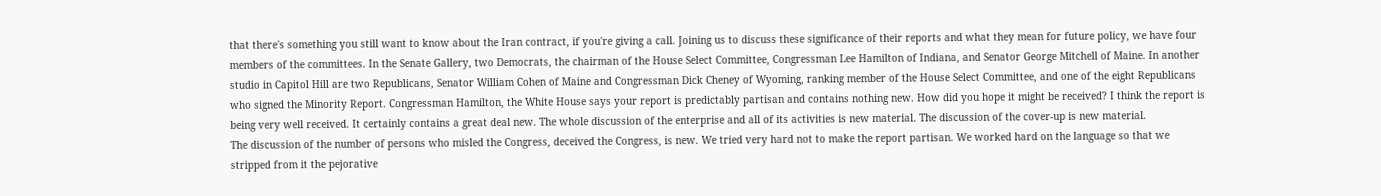that there's something you still want to know about the Iran contract, if you're giving a call. Joining us to discuss these significance of their reports and what they mean for future policy, we have four members of the committees. In the Senate Gallery, two Democrats, the chairman of the House Select Committee, Congressman Lee Hamilton of Indiana, and Senator George Mitchell of Maine. In another studio in Capitol Hill are two Republicans, Senator William Cohen of Maine and Congressman Dick Cheney of Wyoming, ranking member of the House Select Committee, and one of the eight Republicans who signed the Minority Report. Congressman Hamilton, the White House says your report is predictably partisan and contains nothing new. How did you hope it might be received? I think the report is being very well received. It certainly contains a great deal new. The whole discussion of the enterprise and all of its activities is new material. The discussion of the cover-up is new material.
The discussion of the number of persons who misled the Congress, deceived the Congress, is new. We tried very hard not to make the report partisan. We worked hard on the language so that we stripped from it the pejorative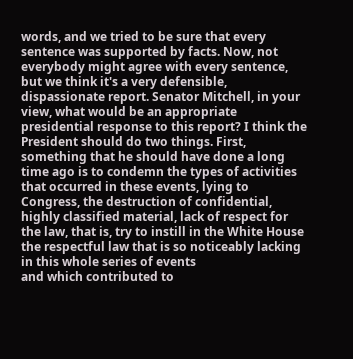words, and we tried to be sure that every sentence was supported by facts. Now, not everybody might agree with every sentence, but we think it's a very defensible, dispassionate report. Senator Mitchell, in your view, what would be an appropriate presidential response to this report? I think the President should do two things. First, something that he should have done a long time ago is to condemn the types of activities that occurred in these events, lying to Congress, the destruction of confidential, highly classified material, lack of respect for the law, that is, try to instill in the White House the respectful law that is so noticeably lacking in this whole series of events
and which contributed to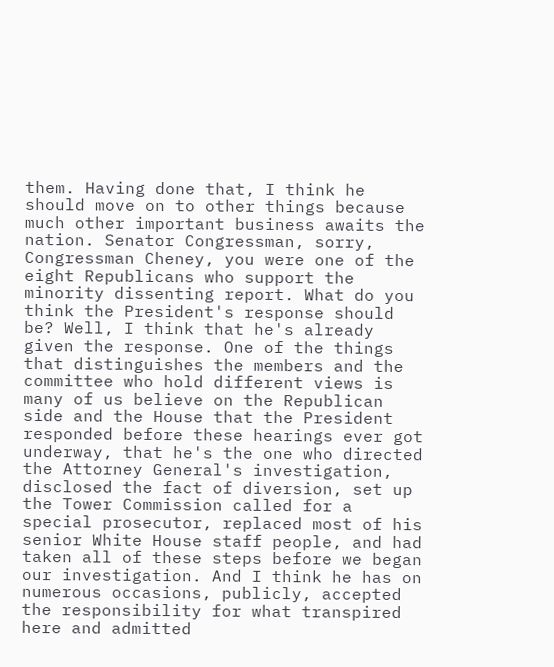them. Having done that, I think he should move on to other things because much other important business awaits the nation. Senator Congressman, sorry, Congressman Cheney, you were one of the eight Republicans who support the minority dissenting report. What do you think the President's response should be? Well, I think that he's already given the response. One of the things that distinguishes the members and the committee who hold different views is many of us believe on the Republican side and the House that the President responded before these hearings ever got underway, that he's the one who directed the Attorney General's investigation, disclosed the fact of diversion, set up the Tower Commission called for a special prosecutor, replaced most of his senior White House staff people, and had taken all of these steps before we began our investigation. And I think he has on numerous occasions, publicly, accepted the responsibility for what transpired here and admitted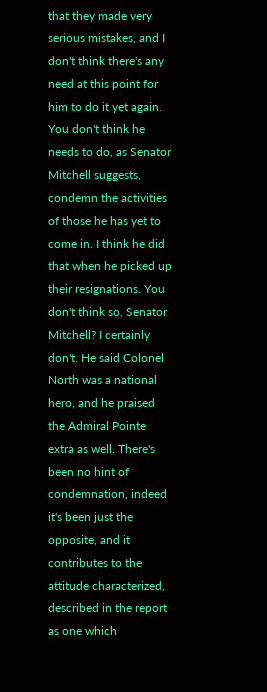that they made very serious mistakes, and I don't think there's any need at this point for him to do it yet again.
You don't think he needs to do, as Senator Mitchell suggests, condemn the activities of those he has yet to come in. I think he did that when he picked up their resignations. You don't think so, Senator Mitchell? I certainly don't. He said Colonel North was a national hero, and he praised the Admiral Pointe extra as well. There's been no hint of condemnation, indeed it's been just the opposite, and it contributes to the attitude characterized, described in the report as one which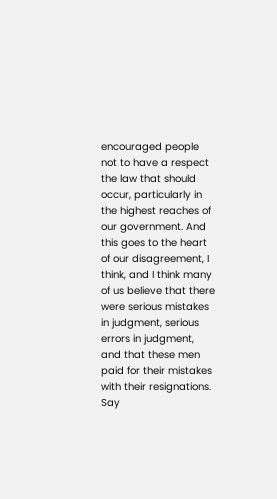encouraged people not to have a respect the law that should occur, particularly in the highest reaches of our government. And this goes to the heart of our disagreement, I think, and I think many of us believe that there were serious mistakes in judgment, serious errors in judgment, and that these men paid for their mistakes with their resignations. Say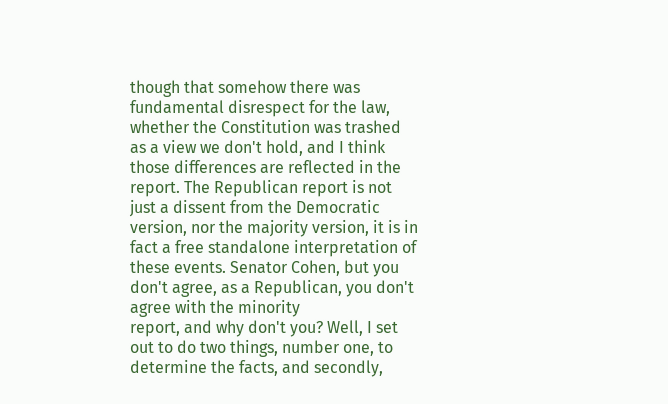though that somehow there was fundamental disrespect for the law, whether the Constitution was trashed as a view we don't hold, and I think those differences are reflected in the report. The Republican report is not just a dissent from the Democratic version, nor the majority version, it is in fact a free standalone interpretation of these events. Senator Cohen, but you don't agree, as a Republican, you don't agree with the minority
report, and why don't you? Well, I set out to do two things, number one, to determine the facts, and secondly,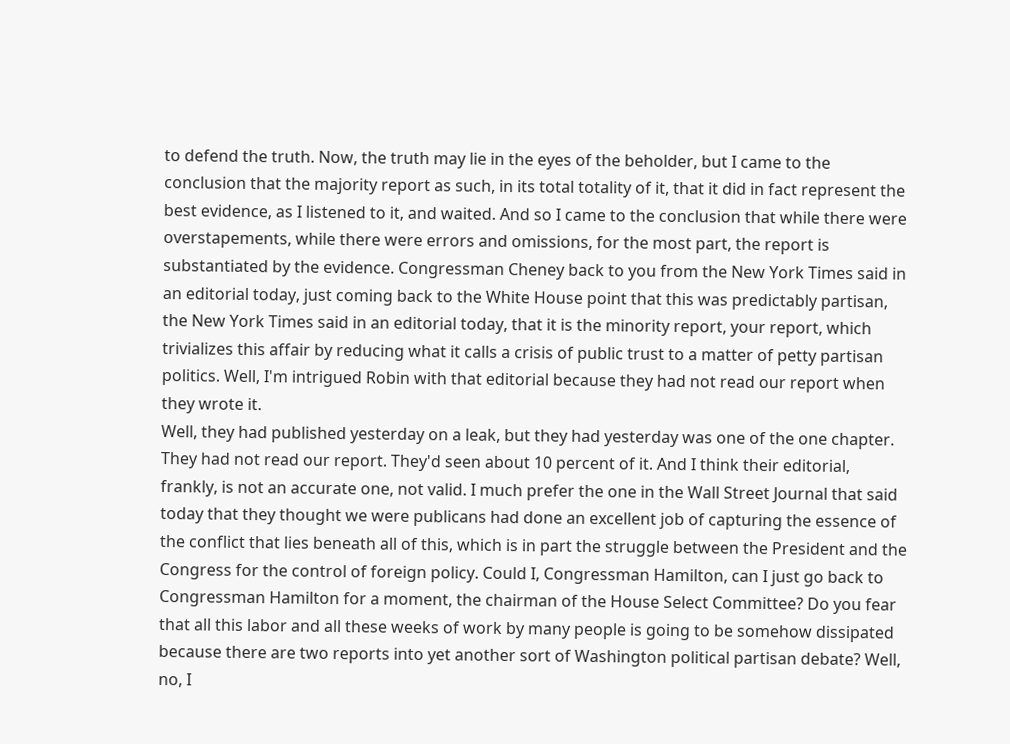to defend the truth. Now, the truth may lie in the eyes of the beholder, but I came to the conclusion that the majority report as such, in its total totality of it, that it did in fact represent the best evidence, as I listened to it, and waited. And so I came to the conclusion that while there were overstapements, while there were errors and omissions, for the most part, the report is substantiated by the evidence. Congressman Cheney back to you from the New York Times said in an editorial today, just coming back to the White House point that this was predictably partisan, the New York Times said in an editorial today, that it is the minority report, your report, which trivializes this affair by reducing what it calls a crisis of public trust to a matter of petty partisan politics. Well, I'm intrigued Robin with that editorial because they had not read our report when they wrote it.
Well, they had published yesterday on a leak, but they had yesterday was one of the one chapter. They had not read our report. They'd seen about 10 percent of it. And I think their editorial, frankly, is not an accurate one, not valid. I much prefer the one in the Wall Street Journal that said today that they thought we were publicans had done an excellent job of capturing the essence of the conflict that lies beneath all of this, which is in part the struggle between the President and the Congress for the control of foreign policy. Could I, Congressman Hamilton, can I just go back to Congressman Hamilton for a moment, the chairman of the House Select Committee? Do you fear that all this labor and all these weeks of work by many people is going to be somehow dissipated because there are two reports into yet another sort of Washington political partisan debate? Well, no, I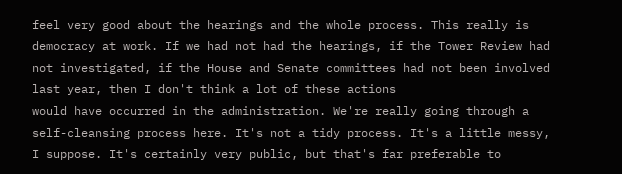feel very good about the hearings and the whole process. This really is democracy at work. If we had not had the hearings, if the Tower Review had not investigated, if the House and Senate committees had not been involved last year, then I don't think a lot of these actions
would have occurred in the administration. We're really going through a self-cleansing process here. It's not a tidy process. It's a little messy, I suppose. It's certainly very public, but that's far preferable to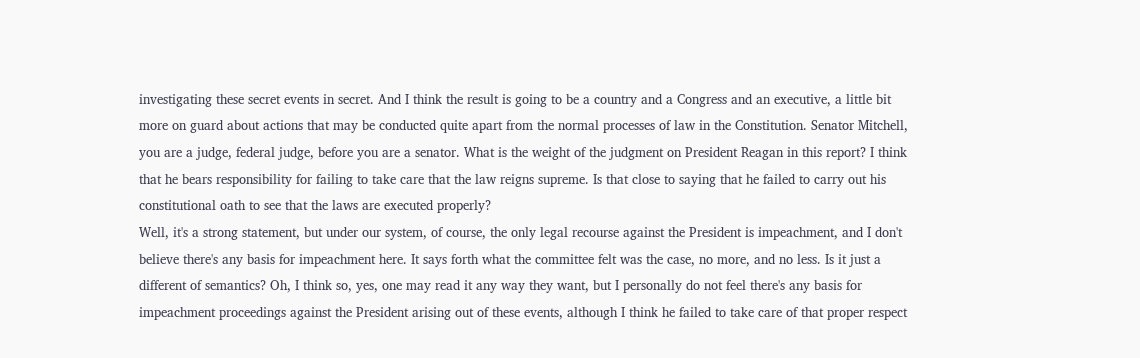investigating these secret events in secret. And I think the result is going to be a country and a Congress and an executive, a little bit more on guard about actions that may be conducted quite apart from the normal processes of law in the Constitution. Senator Mitchell, you are a judge, federal judge, before you are a senator. What is the weight of the judgment on President Reagan in this report? I think that he bears responsibility for failing to take care that the law reigns supreme. Is that close to saying that he failed to carry out his constitutional oath to see that the laws are executed properly?
Well, it's a strong statement, but under our system, of course, the only legal recourse against the President is impeachment, and I don't believe there's any basis for impeachment here. It says forth what the committee felt was the case, no more, and no less. Is it just a different of semantics? Oh, I think so, yes, one may read it any way they want, but I personally do not feel there's any basis for impeachment proceedings against the President arising out of these events, although I think he failed to take care of that proper respect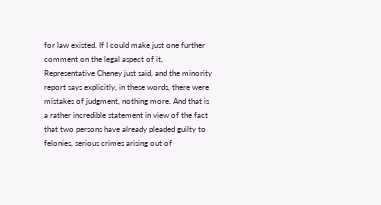for law existed. If I could make just one further comment on the legal aspect of it, Representative Cheney just said, and the minority report says explicitly, in these words, there were mistakes of judgment, nothing more. And that is a rather incredible statement in view of the fact that two persons have already pleaded guilty to felonies, serious crimes arising out of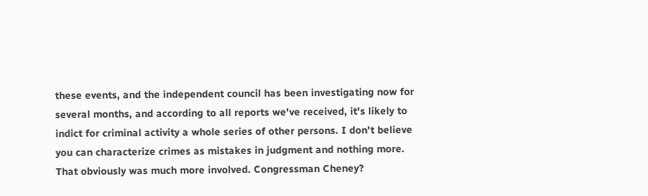these events, and the independent council has been investigating now for several months, and according to all reports we've received, it's likely to indict for criminal activity a whole series of other persons. I don't believe you can characterize crimes as mistakes in judgment and nothing more.
That obviously was much more involved. Congressman Cheney?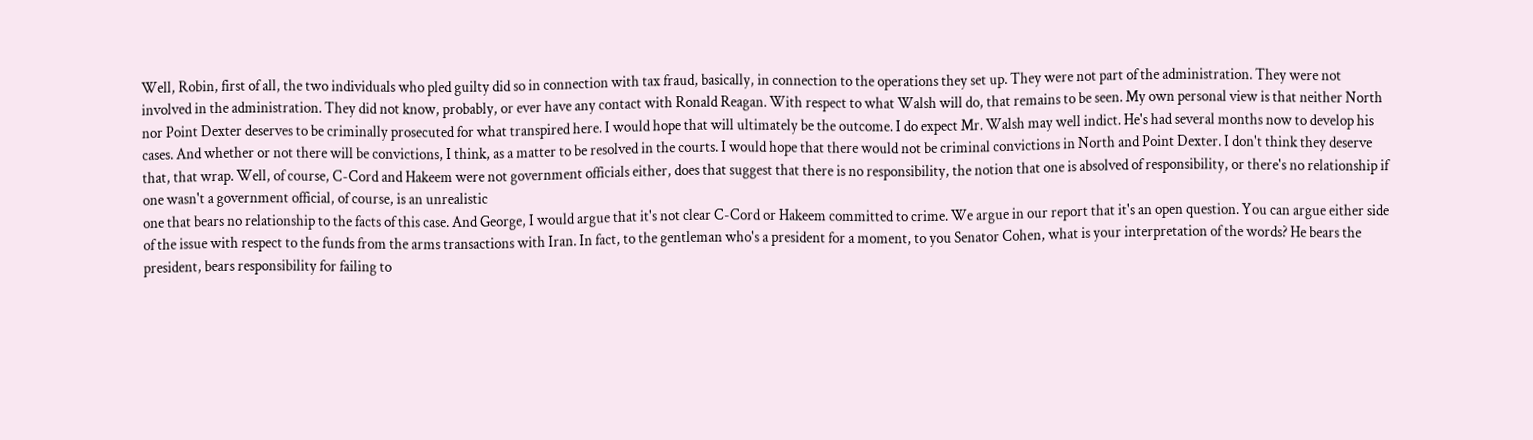Well, Robin, first of all, the two individuals who pled guilty did so in connection with tax fraud, basically, in connection to the operations they set up. They were not part of the administration. They were not involved in the administration. They did not know, probably, or ever have any contact with Ronald Reagan. With respect to what Walsh will do, that remains to be seen. My own personal view is that neither North nor Point Dexter deserves to be criminally prosecuted for what transpired here. I would hope that will ultimately be the outcome. I do expect Mr. Walsh may well indict. He's had several months now to develop his cases. And whether or not there will be convictions, I think, as a matter to be resolved in the courts. I would hope that there would not be criminal convictions in North and Point Dexter. I don't think they deserve that, that wrap. Well, of course, C-Cord and Hakeem were not government officials either, does that suggest that there is no responsibility, the notion that one is absolved of responsibility, or there's no relationship if one wasn't a government official, of course, is an unrealistic
one that bears no relationship to the facts of this case. And George, I would argue that it's not clear C-Cord or Hakeem committed to crime. We argue in our report that it's an open question. You can argue either side of the issue with respect to the funds from the arms transactions with Iran. In fact, to the gentleman who's a president for a moment, to you Senator Cohen, what is your interpretation of the words? He bears the president, bears responsibility for failing to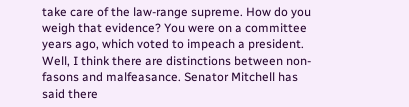take care of the law-range supreme. How do you weigh that evidence? You were on a committee years ago, which voted to impeach a president. Well, I think there are distinctions between non-fasons and malfeasance. Senator Mitchell has said there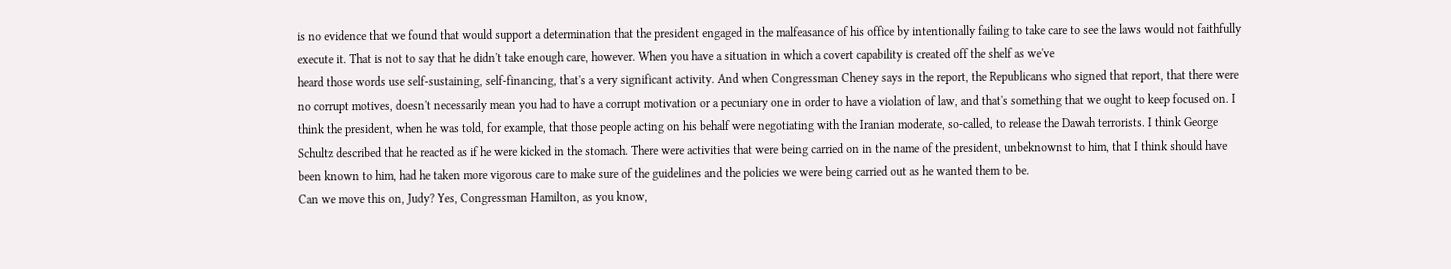is no evidence that we found that would support a determination that the president engaged in the malfeasance of his office by intentionally failing to take care to see the laws would not faithfully execute it. That is not to say that he didn't take enough care, however. When you have a situation in which a covert capability is created off the shelf as we've
heard those words use self-sustaining, self-financing, that's a very significant activity. And when Congressman Cheney says in the report, the Republicans who signed that report, that there were no corrupt motives, doesn't necessarily mean you had to have a corrupt motivation or a pecuniary one in order to have a violation of law, and that's something that we ought to keep focused on. I think the president, when he was told, for example, that those people acting on his behalf were negotiating with the Iranian moderate, so-called, to release the Dawah terrorists. I think George Schultz described that he reacted as if he were kicked in the stomach. There were activities that were being carried on in the name of the president, unbeknownst to him, that I think should have been known to him, had he taken more vigorous care to make sure of the guidelines and the policies we were being carried out as he wanted them to be.
Can we move this on, Judy? Yes, Congressman Hamilton, as you know,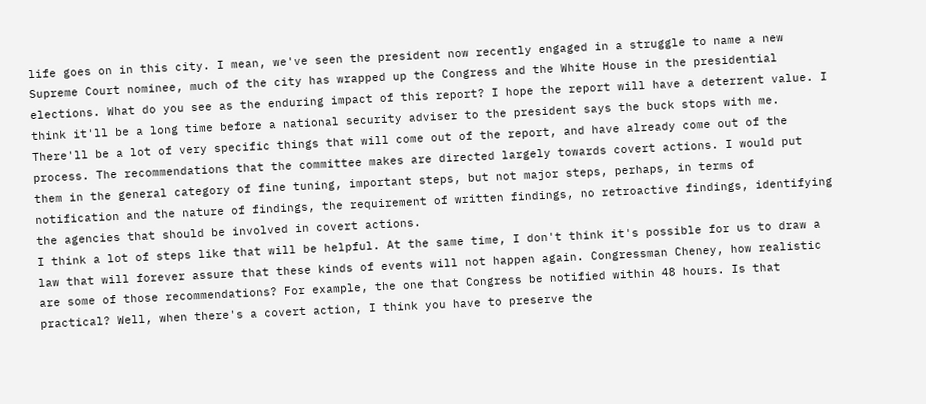life goes on in this city. I mean, we've seen the president now recently engaged in a struggle to name a new Supreme Court nominee, much of the city has wrapped up the Congress and the White House in the presidential elections. What do you see as the enduring impact of this report? I hope the report will have a deterrent value. I think it'll be a long time before a national security adviser to the president says the buck stops with me. There'll be a lot of very specific things that will come out of the report, and have already come out of the process. The recommendations that the committee makes are directed largely towards covert actions. I would put them in the general category of fine tuning, important steps, but not major steps, perhaps, in terms of notification and the nature of findings, the requirement of written findings, no retroactive findings, identifying the agencies that should be involved in covert actions.
I think a lot of steps like that will be helpful. At the same time, I don't think it's possible for us to draw a law that will forever assure that these kinds of events will not happen again. Congressman Cheney, how realistic are some of those recommendations? For example, the one that Congress be notified within 48 hours. Is that practical? Well, when there's a covert action, I think you have to preserve the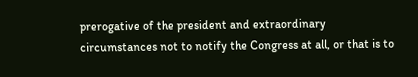prerogative of the president and extraordinary circumstances not to notify the Congress at all, or that is to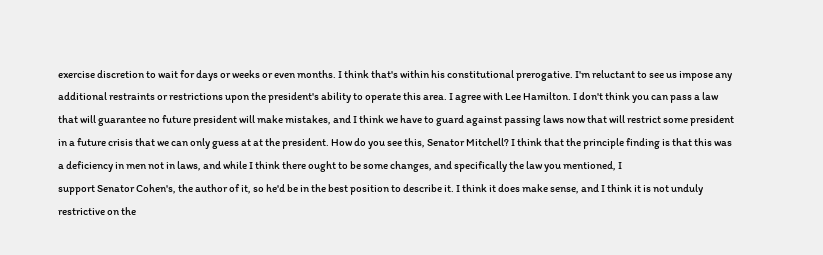exercise discretion to wait for days or weeks or even months. I think that's within his constitutional prerogative. I'm reluctant to see us impose any additional restraints or restrictions upon the president's ability to operate this area. I agree with Lee Hamilton. I don't think you can pass a law that will guarantee no future president will make mistakes, and I think we have to guard against passing laws now that will restrict some president in a future crisis that we can only guess at at the president. How do you see this, Senator Mitchell? I think that the principle finding is that this was a deficiency in men not in laws, and while I think there ought to be some changes, and specifically the law you mentioned, I
support Senator Cohen's, the author of it, so he'd be in the best position to describe it. I think it does make sense, and I think it is not unduly restrictive on the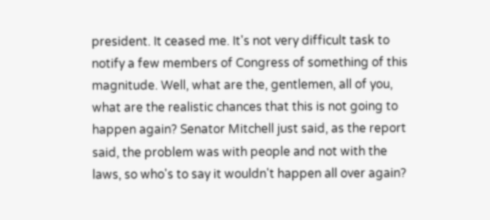president. It ceased me. It's not very difficult task to notify a few members of Congress of something of this magnitude. Well, what are the, gentlemen, all of you, what are the realistic chances that this is not going to happen again? Senator Mitchell just said, as the report said, the problem was with people and not with the laws, so who's to say it wouldn't happen all over again?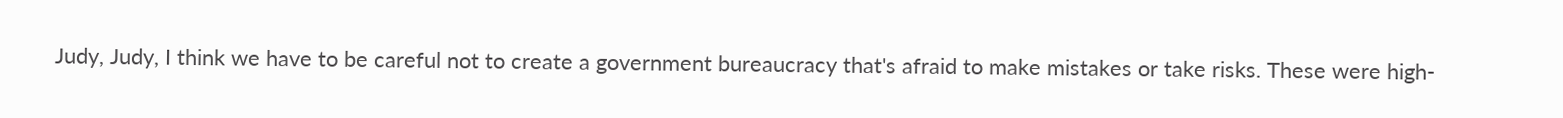Judy, Judy, I think we have to be careful not to create a government bureaucracy that's afraid to make mistakes or take risks. These were high-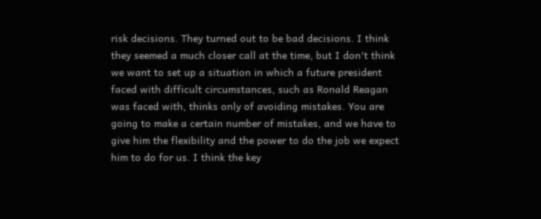risk decisions. They turned out to be bad decisions. I think they seemed a much closer call at the time, but I don't think we want to set up a situation in which a future president faced with difficult circumstances, such as Ronald Reagan was faced with, thinks only of avoiding mistakes. You are going to make a certain number of mistakes, and we have to give him the flexibility and the power to do the job we expect him to do for us. I think the key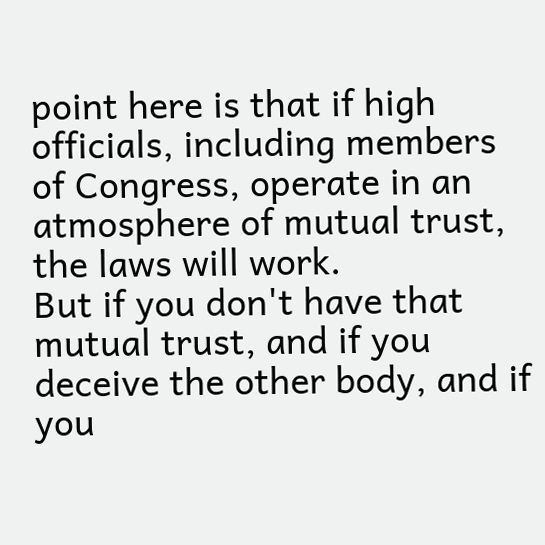point here is that if high officials, including members of Congress, operate in an atmosphere of mutual trust, the laws will work.
But if you don't have that mutual trust, and if you deceive the other body, and if you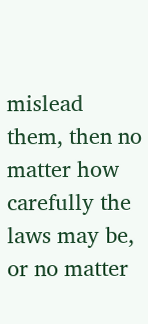mislead them, then no matter how carefully the laws may be, or no matter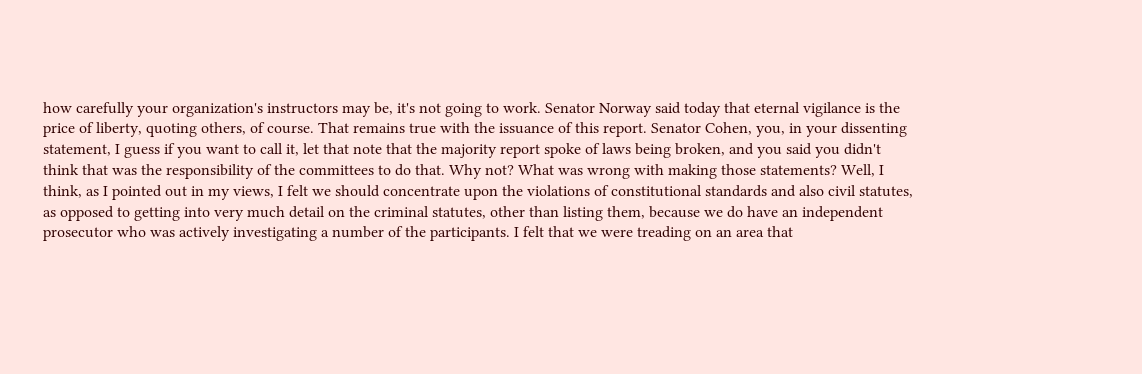how carefully your organization's instructors may be, it's not going to work. Senator Norway said today that eternal vigilance is the price of liberty, quoting others, of course. That remains true with the issuance of this report. Senator Cohen, you, in your dissenting statement, I guess if you want to call it, let that note that the majority report spoke of laws being broken, and you said you didn't think that was the responsibility of the committees to do that. Why not? What was wrong with making those statements? Well, I think, as I pointed out in my views, I felt we should concentrate upon the violations of constitutional standards and also civil statutes, as opposed to getting into very much detail on the criminal statutes, other than listing them, because we do have an independent
prosecutor who was actively investigating a number of the participants. I felt that we were treading on an area that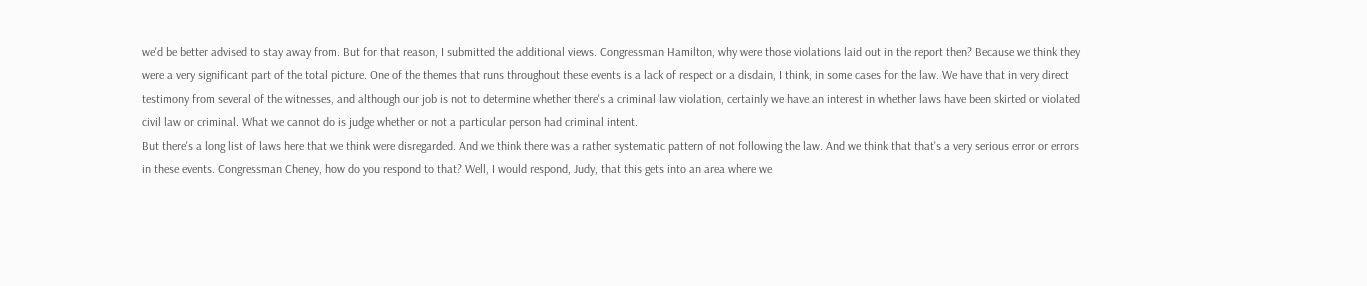we'd be better advised to stay away from. But for that reason, I submitted the additional views. Congressman Hamilton, why were those violations laid out in the report then? Because we think they were a very significant part of the total picture. One of the themes that runs throughout these events is a lack of respect or a disdain, I think, in some cases for the law. We have that in very direct testimony from several of the witnesses, and although our job is not to determine whether there's a criminal law violation, certainly we have an interest in whether laws have been skirted or violated civil law or criminal. What we cannot do is judge whether or not a particular person had criminal intent.
But there's a long list of laws here that we think were disregarded. And we think there was a rather systematic pattern of not following the law. And we think that that's a very serious error or errors in these events. Congressman Cheney, how do you respond to that? Well, I would respond, Judy, that this gets into an area where we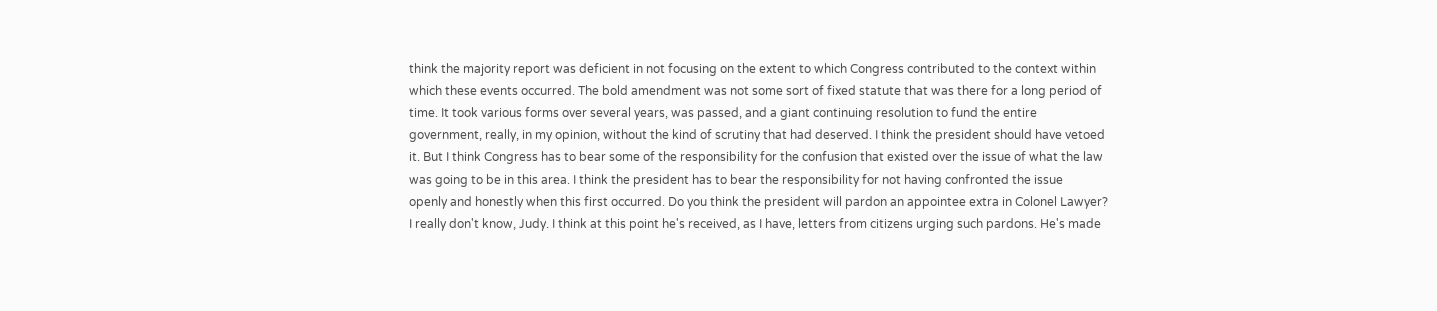think the majority report was deficient in not focusing on the extent to which Congress contributed to the context within which these events occurred. The bold amendment was not some sort of fixed statute that was there for a long period of time. It took various forms over several years, was passed, and a giant continuing resolution to fund the entire government, really, in my opinion, without the kind of scrutiny that had deserved. I think the president should have vetoed it. But I think Congress has to bear some of the responsibility for the confusion that existed over the issue of what the law was going to be in this area. I think the president has to bear the responsibility for not having confronted the issue
openly and honestly when this first occurred. Do you think the president will pardon an appointee extra in Colonel Lawyer? I really don't know, Judy. I think at this point he's received, as I have, letters from citizens urging such pardons. He's made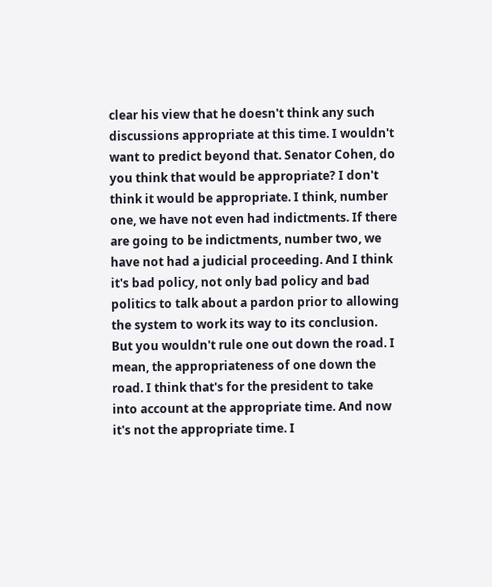clear his view that he doesn't think any such discussions appropriate at this time. I wouldn't want to predict beyond that. Senator Cohen, do you think that would be appropriate? I don't think it would be appropriate. I think, number one, we have not even had indictments. If there are going to be indictments, number two, we have not had a judicial proceeding. And I think it's bad policy, not only bad policy and bad politics to talk about a pardon prior to allowing the system to work its way to its conclusion. But you wouldn't rule one out down the road. I mean, the appropriateness of one down the road. I think that's for the president to take into account at the appropriate time. And now it's not the appropriate time. I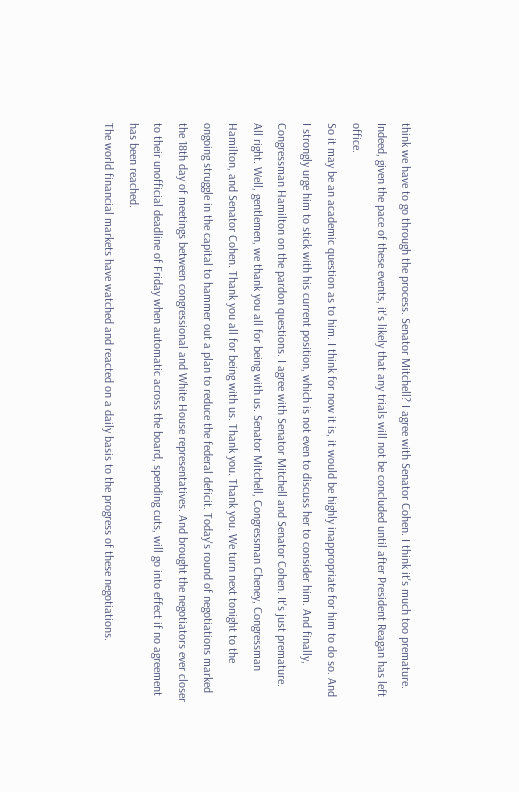think we have to go through the process. Senator Mitchell? I agree with Senator Cohen. I think it's much too premature. Indeed, given the pace of these events, it's likely that any trials will not be concluded until after President Reagan has left office.
So it may be an academic question as to him. I think for now it is, it would be highly inappropriate for him to do so. And I strongly urge him to stick with his current position, which is not even to discuss her to consider him. And finally, Congressman Hamilton on the pardon questions. I agree with Senator Mitchell and Senator Cohen. It's just premature. All right. Well, gentlemen, we thank you all for being with us. Senator Mitchell, Congressman Cheney, Congressman Hamilton, and Senator Cohen. Thank you all for being with us. Thank you. Thank you. We turn next tonight to the ongoing struggle in the capital to hammer out a plan to reduce the federal deficit. Today's round of negotiations marked the 18th day of meetings between congressional and White House representatives. And brought the negotiators ever closer to their unofficial deadline of Friday when automatic across the board, spending cuts, will go into effect if no agreement has been reached.
The world financial markets have watched and reacted on a daily basis to the progress of these negotiations.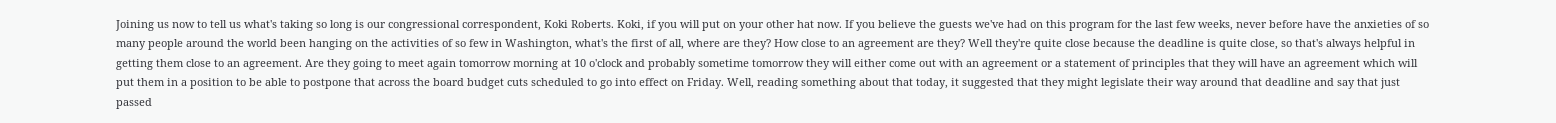Joining us now to tell us what's taking so long is our congressional correspondent, Koki Roberts. Koki, if you will put on your other hat now. If you believe the guests we've had on this program for the last few weeks, never before have the anxieties of so many people around the world been hanging on the activities of so few in Washington, what's the first of all, where are they? How close to an agreement are they? Well they're quite close because the deadline is quite close, so that's always helpful in getting them close to an agreement. Are they going to meet again tomorrow morning at 10 o'clock and probably sometime tomorrow they will either come out with an agreement or a statement of principles that they will have an agreement which will put them in a position to be able to postpone that across the board budget cuts scheduled to go into effect on Friday. Well, reading something about that today, it suggested that they might legislate their way around that deadline and say that just passed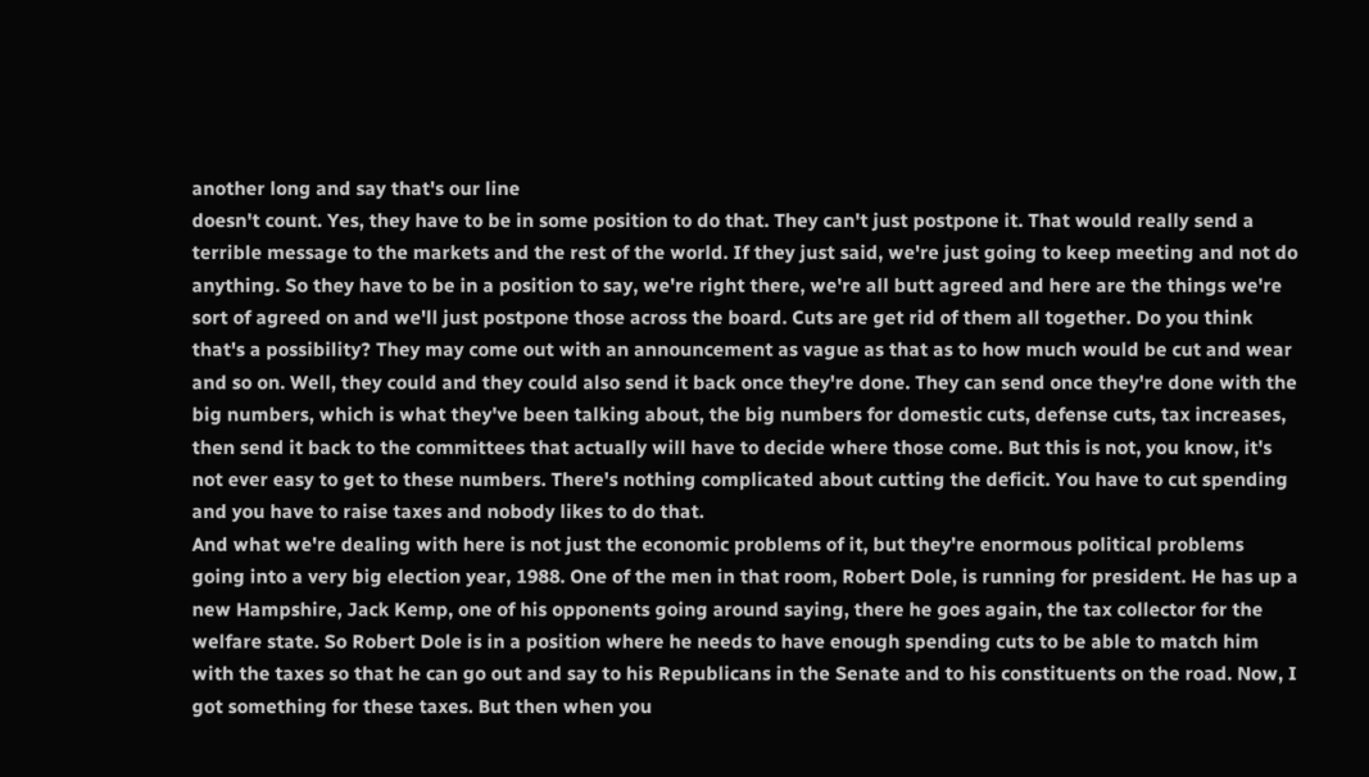another long and say that's our line
doesn't count. Yes, they have to be in some position to do that. They can't just postpone it. That would really send a terrible message to the markets and the rest of the world. If they just said, we're just going to keep meeting and not do anything. So they have to be in a position to say, we're right there, we're all butt agreed and here are the things we're sort of agreed on and we'll just postpone those across the board. Cuts are get rid of them all together. Do you think that's a possibility? They may come out with an announcement as vague as that as to how much would be cut and wear and so on. Well, they could and they could also send it back once they're done. They can send once they're done with the big numbers, which is what they've been talking about, the big numbers for domestic cuts, defense cuts, tax increases, then send it back to the committees that actually will have to decide where those come. But this is not, you know, it's not ever easy to get to these numbers. There's nothing complicated about cutting the deficit. You have to cut spending and you have to raise taxes and nobody likes to do that.
And what we're dealing with here is not just the economic problems of it, but they're enormous political problems going into a very big election year, 1988. One of the men in that room, Robert Dole, is running for president. He has up a new Hampshire, Jack Kemp, one of his opponents going around saying, there he goes again, the tax collector for the welfare state. So Robert Dole is in a position where he needs to have enough spending cuts to be able to match him with the taxes so that he can go out and say to his Republicans in the Senate and to his constituents on the road. Now, I got something for these taxes. But then when you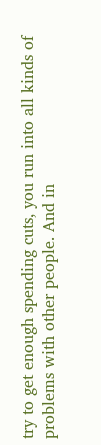try to get enough spending cuts, you run into all kinds of problems with other people. And in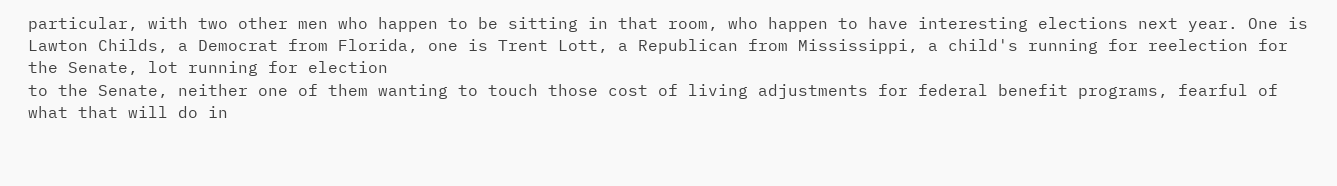particular, with two other men who happen to be sitting in that room, who happen to have interesting elections next year. One is Lawton Childs, a Democrat from Florida, one is Trent Lott, a Republican from Mississippi, a child's running for reelection for the Senate, lot running for election
to the Senate, neither one of them wanting to touch those cost of living adjustments for federal benefit programs, fearful of what that will do in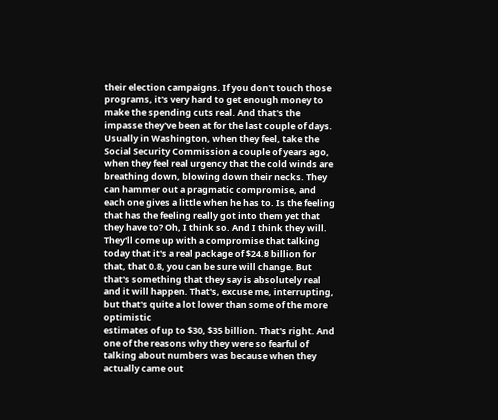their election campaigns. If you don't touch those programs, it's very hard to get enough money to make the spending cuts real. And that's the impasse they've been at for the last couple of days. Usually in Washington, when they feel, take the Social Security Commission a couple of years ago, when they feel real urgency that the cold winds are breathing down, blowing down their necks. They can hammer out a pragmatic compromise, and each one gives a little when he has to. Is the feeling that has the feeling really got into them yet that they have to? Oh, I think so. And I think they will. They'll come up with a compromise that talking today that it's a real package of $24.8 billion for that, that 0.8, you can be sure will change. But that's something that they say is absolutely real and it will happen. That's, excuse me, interrupting, but that's quite a lot lower than some of the more optimistic
estimates of up to $30, $35 billion. That's right. And one of the reasons why they were so fearful of talking about numbers was because when they actually came out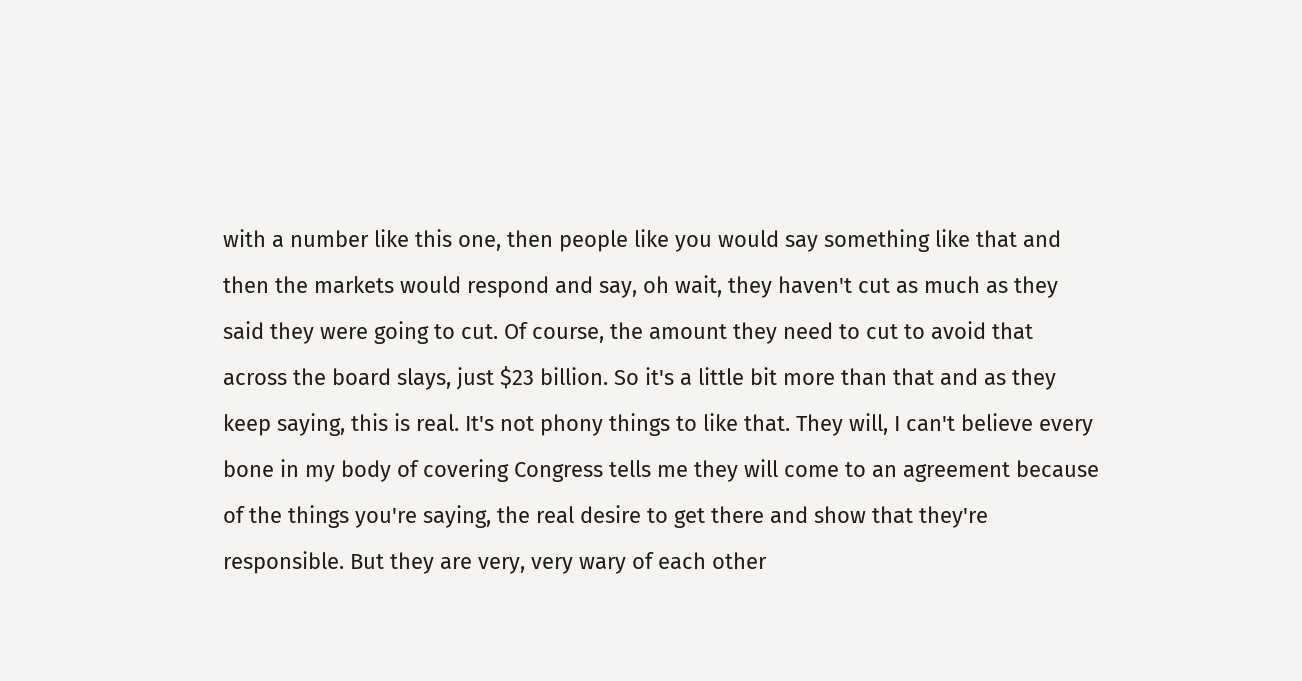with a number like this one, then people like you would say something like that and then the markets would respond and say, oh wait, they haven't cut as much as they said they were going to cut. Of course, the amount they need to cut to avoid that across the board slays, just $23 billion. So it's a little bit more than that and as they keep saying, this is real. It's not phony things to like that. They will, I can't believe every bone in my body of covering Congress tells me they will come to an agreement because of the things you're saying, the real desire to get there and show that they're responsible. But they are very, very wary of each other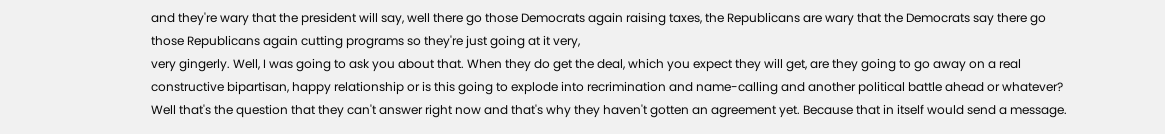and they're wary that the president will say, well there go those Democrats again raising taxes, the Republicans are wary that the Democrats say there go those Republicans again cutting programs so they're just going at it very,
very gingerly. Well, I was going to ask you about that. When they do get the deal, which you expect they will get, are they going to go away on a real constructive bipartisan, happy relationship or is this going to explode into recrimination and name-calling and another political battle ahead or whatever? Well that's the question that they can't answer right now and that's why they haven't gotten an agreement yet. Because that in itself would send a message.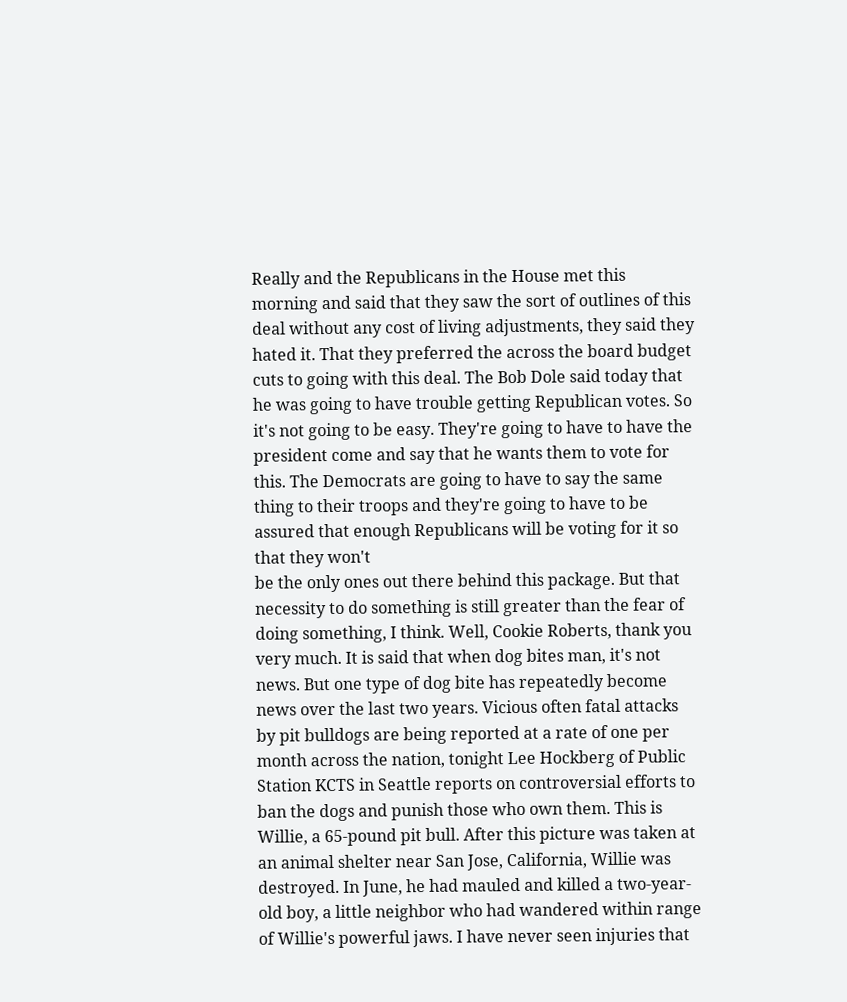Really and the Republicans in the House met this morning and said that they saw the sort of outlines of this deal without any cost of living adjustments, they said they hated it. That they preferred the across the board budget cuts to going with this deal. The Bob Dole said today that he was going to have trouble getting Republican votes. So it's not going to be easy. They're going to have to have the president come and say that he wants them to vote for this. The Democrats are going to have to say the same thing to their troops and they're going to have to be assured that enough Republicans will be voting for it so that they won't
be the only ones out there behind this package. But that necessity to do something is still greater than the fear of doing something, I think. Well, Cookie Roberts, thank you very much. It is said that when dog bites man, it's not news. But one type of dog bite has repeatedly become news over the last two years. Vicious often fatal attacks by pit bulldogs are being reported at a rate of one per month across the nation, tonight Lee Hockberg of Public Station KCTS in Seattle reports on controversial efforts to ban the dogs and punish those who own them. This is Willie, a 65-pound pit bull. After this picture was taken at an animal shelter near San Jose, California, Willie was
destroyed. In June, he had mauled and killed a two-year-old boy, a little neighbor who had wandered within range of Willie's powerful jaws. I have never seen injuries that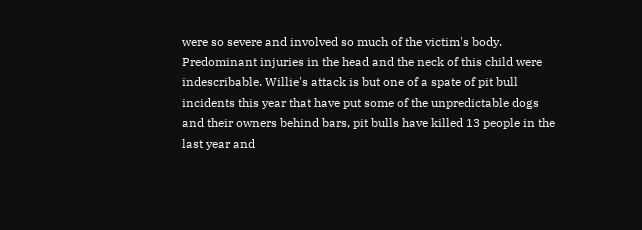were so severe and involved so much of the victim's body. Predominant injuries in the head and the neck of this child were indescribable. Willie's attack is but one of a spate of pit bull incidents this year that have put some of the unpredictable dogs and their owners behind bars, pit bulls have killed 13 people in the last year and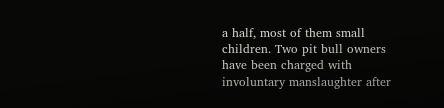a half, most of them small children. Two pit bull owners have been charged with involuntary manslaughter after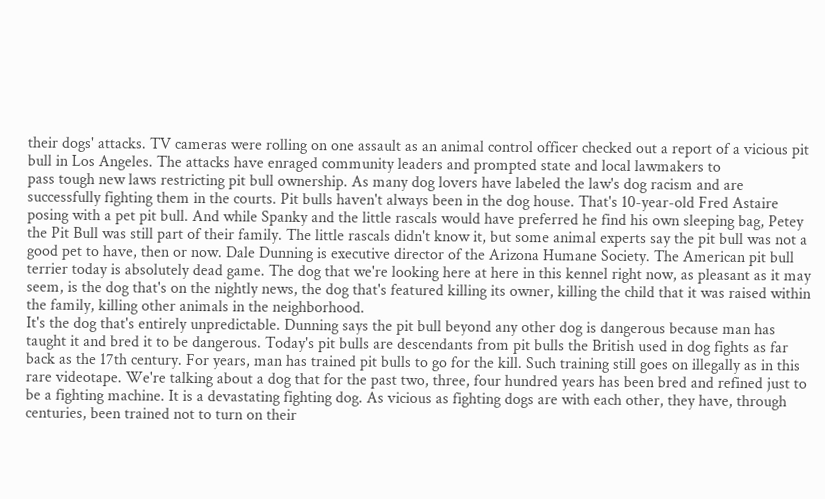their dogs' attacks. TV cameras were rolling on one assault as an animal control officer checked out a report of a vicious pit bull in Los Angeles. The attacks have enraged community leaders and prompted state and local lawmakers to
pass tough new laws restricting pit bull ownership. As many dog lovers have labeled the law's dog racism and are successfully fighting them in the courts. Pit bulls haven't always been in the dog house. That's 10-year-old Fred Astaire posing with a pet pit bull. And while Spanky and the little rascals would have preferred he find his own sleeping bag, Petey the Pit Bull was still part of their family. The little rascals didn't know it, but some animal experts say the pit bull was not a good pet to have, then or now. Dale Dunning is executive director of the Arizona Humane Society. The American pit bull terrier today is absolutely dead game. The dog that we're looking here at here in this kennel right now, as pleasant as it may seem, is the dog that's on the nightly news, the dog that's featured killing its owner, killing the child that it was raised within the family, killing other animals in the neighborhood.
It's the dog that's entirely unpredictable. Dunning says the pit bull beyond any other dog is dangerous because man has taught it and bred it to be dangerous. Today's pit bulls are descendants from pit bulls the British used in dog fights as far back as the 17th century. For years, man has trained pit bulls to go for the kill. Such training still goes on illegally as in this rare videotape. We're talking about a dog that for the past two, three, four hundred years has been bred and refined just to be a fighting machine. It is a devastating fighting dog. As vicious as fighting dogs are with each other, they have, through centuries, been trained not to turn on their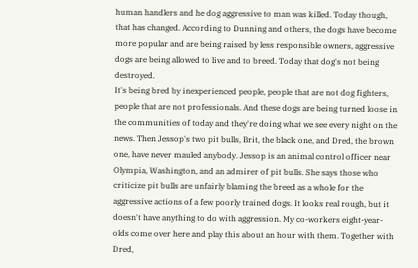human handlers and he dog aggressive to man was killed. Today though, that has changed. According to Dunning and others, the dogs have become more popular and are being raised by less responsible owners, aggressive dogs are being allowed to live and to breed. Today that dog's not being destroyed.
It's being bred by inexperienced people, people that are not dog fighters, people that are not professionals. And these dogs are being turned loose in the communities of today and they're doing what we see every night on the news. Then Jessop's two pit bulls, Brit, the black one, and Dred, the brown one, have never mauled anybody. Jessop is an animal control officer near Olympia, Washington, and an admirer of pit bulls. She says those who criticize pit bulls are unfairly blaming the breed as a whole for the aggressive actions of a few poorly trained dogs. It looks real rough, but it doesn't have anything to do with aggression. My co-workers eight-year-olds come over here and play this about an hour with them. Together with Dred,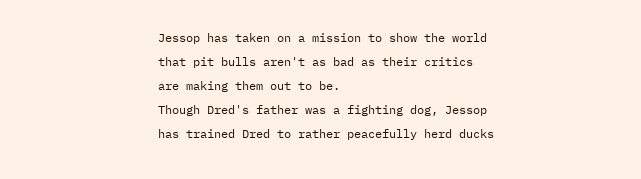Jessop has taken on a mission to show the world that pit bulls aren't as bad as their critics are making them out to be.
Though Dred's father was a fighting dog, Jessop has trained Dred to rather peacefully herd ducks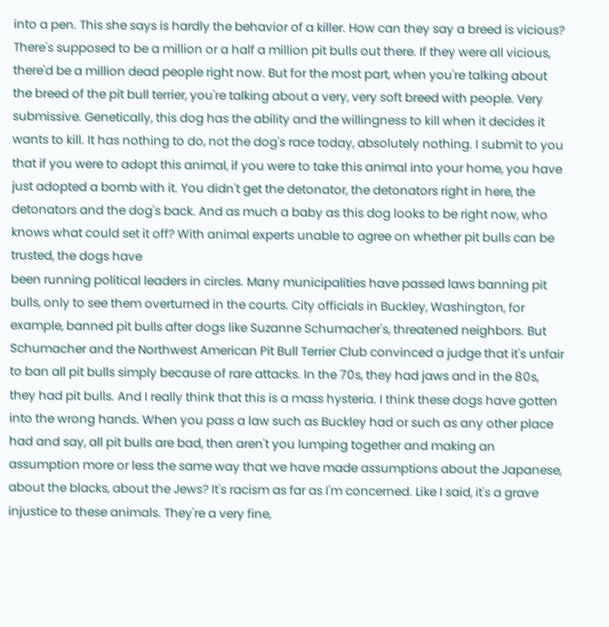into a pen. This she says is hardly the behavior of a killer. How can they say a breed is vicious? There's supposed to be a million or a half a million pit bulls out there. If they were all vicious, there'd be a million dead people right now. But for the most part, when you're talking about the breed of the pit bull terrier, you're talking about a very, very soft breed with people. Very submissive. Genetically, this dog has the ability and the willingness to kill when it decides it wants to kill. It has nothing to do, not the dog's race today, absolutely nothing. I submit to you that if you were to adopt this animal, if you were to take this animal into your home, you have just adopted a bomb with it. You didn't get the detonator, the detonators right in here, the detonators and the dog's back. And as much a baby as this dog looks to be right now, who knows what could set it off? With animal experts unable to agree on whether pit bulls can be trusted, the dogs have
been running political leaders in circles. Many municipalities have passed laws banning pit bulls, only to see them overturned in the courts. City officials in Buckley, Washington, for example, banned pit bulls after dogs like Suzanne Schumacher's, threatened neighbors. But Schumacher and the Northwest American Pit Bull Terrier Club convinced a judge that it's unfair to ban all pit bulls simply because of rare attacks. In the 70s, they had jaws and in the 80s, they had pit bulls. And I really think that this is a mass hysteria. I think these dogs have gotten into the wrong hands. When you pass a law such as Buckley had or such as any other place had and say, all pit bulls are bad, then aren't you lumping together and making an assumption more or less the same way that we have made assumptions about the Japanese, about the blacks, about the Jews? It's racism as far as I'm concerned. Like I said, it's a grave injustice to these animals. They're a very fine,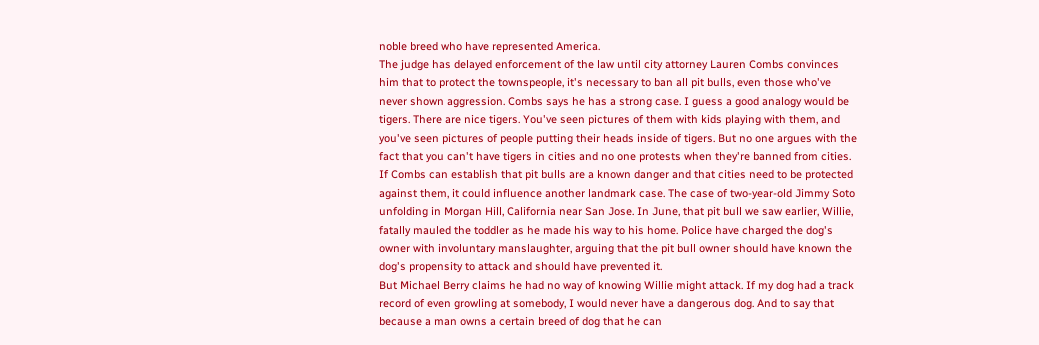noble breed who have represented America.
The judge has delayed enforcement of the law until city attorney Lauren Combs convinces him that to protect the townspeople, it's necessary to ban all pit bulls, even those who've never shown aggression. Combs says he has a strong case. I guess a good analogy would be tigers. There are nice tigers. You've seen pictures of them with kids playing with them, and you've seen pictures of people putting their heads inside of tigers. But no one argues with the fact that you can't have tigers in cities and no one protests when they're banned from cities. If Combs can establish that pit bulls are a known danger and that cities need to be protected against them, it could influence another landmark case. The case of two-year-old Jimmy Soto unfolding in Morgan Hill, California near San Jose. In June, that pit bull we saw earlier, Willie, fatally mauled the toddler as he made his way to his home. Police have charged the dog's owner with involuntary manslaughter, arguing that the pit bull owner should have known the dog's propensity to attack and should have prevented it.
But Michael Berry claims he had no way of knowing Willie might attack. If my dog had a track record of even growling at somebody, I would never have a dangerous dog. And to say that because a man owns a certain breed of dog that he can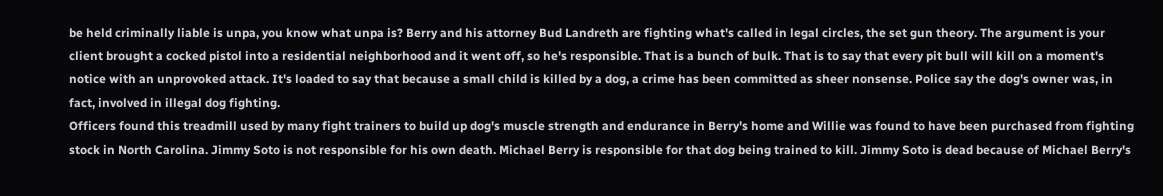be held criminally liable is unpa, you know what unpa is? Berry and his attorney Bud Landreth are fighting what's called in legal circles, the set gun theory. The argument is your client brought a cocked pistol into a residential neighborhood and it went off, so he's responsible. That is a bunch of bulk. That is to say that every pit bull will kill on a moment's notice with an unprovoked attack. It's loaded to say that because a small child is killed by a dog, a crime has been committed as sheer nonsense. Police say the dog's owner was, in fact, involved in illegal dog fighting.
Officers found this treadmill used by many fight trainers to build up dog's muscle strength and endurance in Berry's home and Willie was found to have been purchased from fighting stock in North Carolina. Jimmy Soto is not responsible for his own death. Michael Berry is responsible for that dog being trained to kill. Jimmy Soto is dead because of Michael Berry's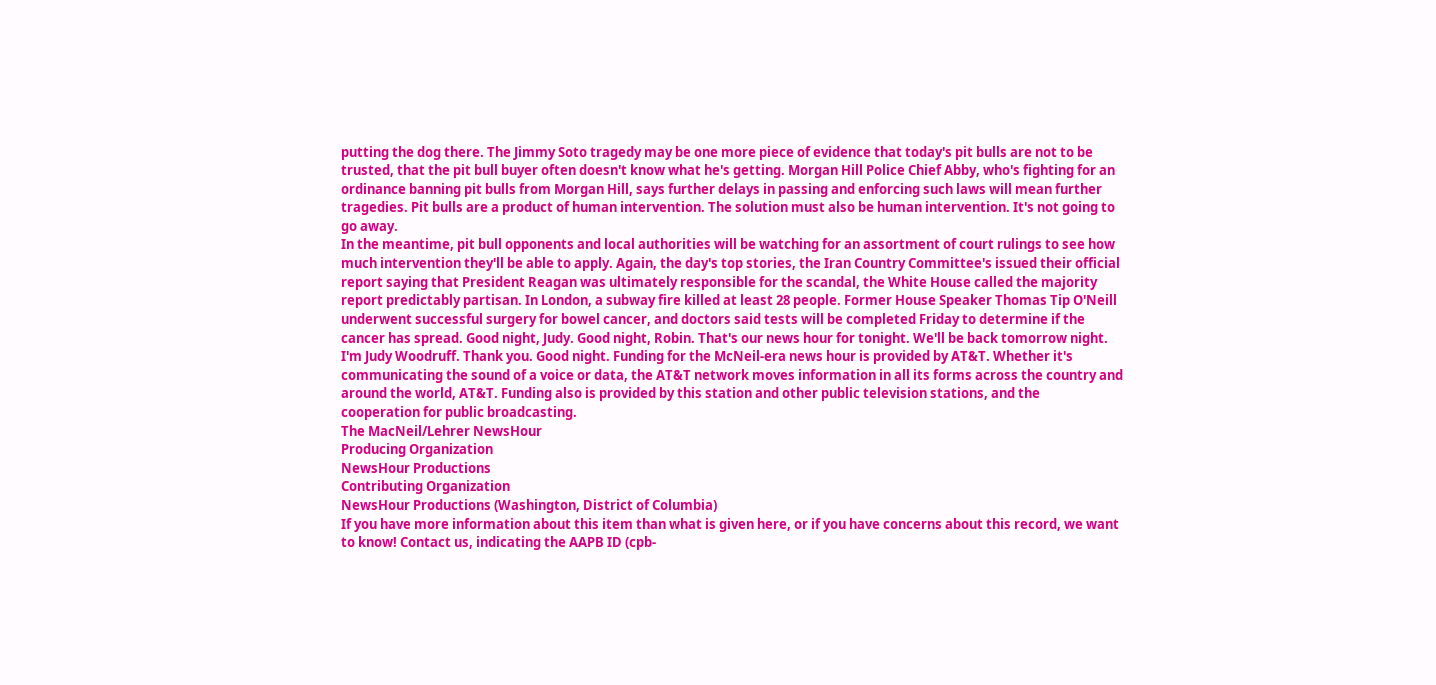putting the dog there. The Jimmy Soto tragedy may be one more piece of evidence that today's pit bulls are not to be trusted, that the pit bull buyer often doesn't know what he's getting. Morgan Hill Police Chief Abby, who's fighting for an ordinance banning pit bulls from Morgan Hill, says further delays in passing and enforcing such laws will mean further tragedies. Pit bulls are a product of human intervention. The solution must also be human intervention. It's not going to go away.
In the meantime, pit bull opponents and local authorities will be watching for an assortment of court rulings to see how much intervention they'll be able to apply. Again, the day's top stories, the Iran Country Committee's issued their official report saying that President Reagan was ultimately responsible for the scandal, the White House called the majority report predictably partisan. In London, a subway fire killed at least 28 people. Former House Speaker Thomas Tip O'Neill underwent successful surgery for bowel cancer, and doctors said tests will be completed Friday to determine if the cancer has spread. Good night, Judy. Good night, Robin. That's our news hour for tonight. We'll be back tomorrow night. I'm Judy Woodruff. Thank you. Good night. Funding for the McNeil-era news hour is provided by AT&T. Whether it's communicating the sound of a voice or data, the AT&T network moves information in all its forms across the country and around the world, AT&T. Funding also is provided by this station and other public television stations, and the
cooperation for public broadcasting.
The MacNeil/Lehrer NewsHour
Producing Organization
NewsHour Productions
Contributing Organization
NewsHour Productions (Washington, District of Columbia)
If you have more information about this item than what is given here, or if you have concerns about this record, we want to know! Contact us, indicating the AAPB ID (cpb-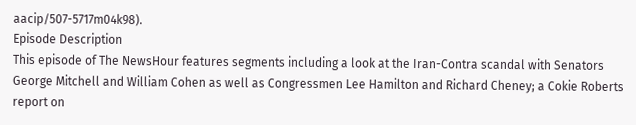aacip/507-5717m04k98).
Episode Description
This episode of The NewsHour features segments including a look at the Iran-Contra scandal with Senators George Mitchell and William Cohen as well as Congressmen Lee Hamilton and Richard Cheney; a Cokie Roberts report on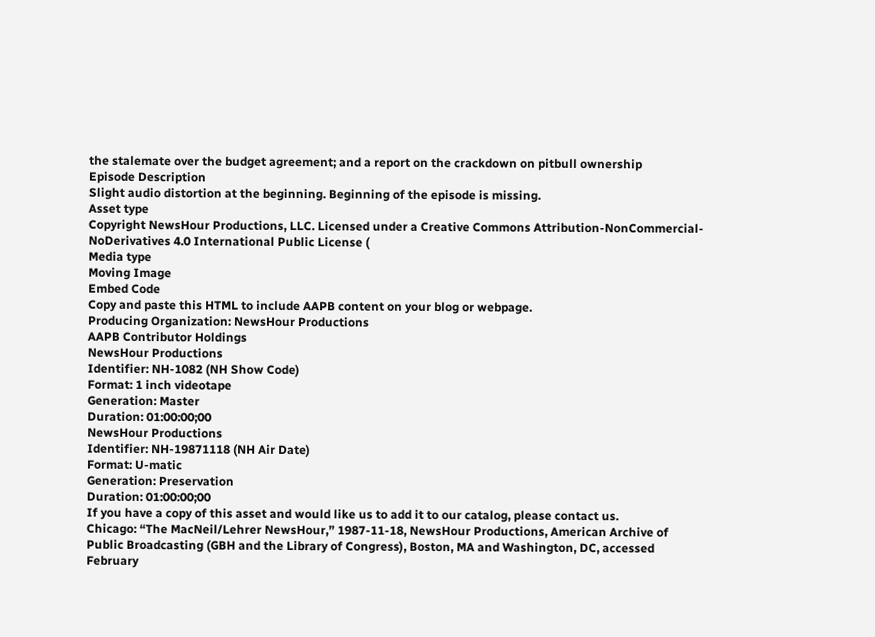the stalemate over the budget agreement; and a report on the crackdown on pitbull ownership
Episode Description
Slight audio distortion at the beginning. Beginning of the episode is missing.
Asset type
Copyright NewsHour Productions, LLC. Licensed under a Creative Commons Attribution-NonCommercial-NoDerivatives 4.0 International Public License (
Media type
Moving Image
Embed Code
Copy and paste this HTML to include AAPB content on your blog or webpage.
Producing Organization: NewsHour Productions
AAPB Contributor Holdings
NewsHour Productions
Identifier: NH-1082 (NH Show Code)
Format: 1 inch videotape
Generation: Master
Duration: 01:00:00;00
NewsHour Productions
Identifier: NH-19871118 (NH Air Date)
Format: U-matic
Generation: Preservation
Duration: 01:00:00;00
If you have a copy of this asset and would like us to add it to our catalog, please contact us.
Chicago: “The MacNeil/Lehrer NewsHour,” 1987-11-18, NewsHour Productions, American Archive of Public Broadcasting (GBH and the Library of Congress), Boston, MA and Washington, DC, accessed February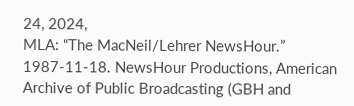24, 2024,
MLA: “The MacNeil/Lehrer NewsHour.” 1987-11-18. NewsHour Productions, American Archive of Public Broadcasting (GBH and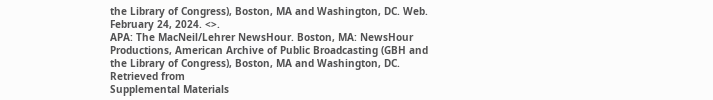the Library of Congress), Boston, MA and Washington, DC. Web. February 24, 2024. <>.
APA: The MacNeil/Lehrer NewsHour. Boston, MA: NewsHour Productions, American Archive of Public Broadcasting (GBH and the Library of Congress), Boston, MA and Washington, DC. Retrieved from
Supplemental Materials